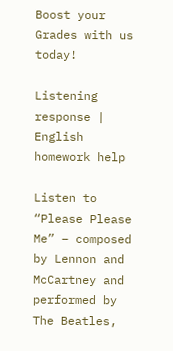Boost your Grades with us today!

Listening response | English homework help

Listen to “Please Please Me” – composed by Lennon and McCartney and performed by The Beatles,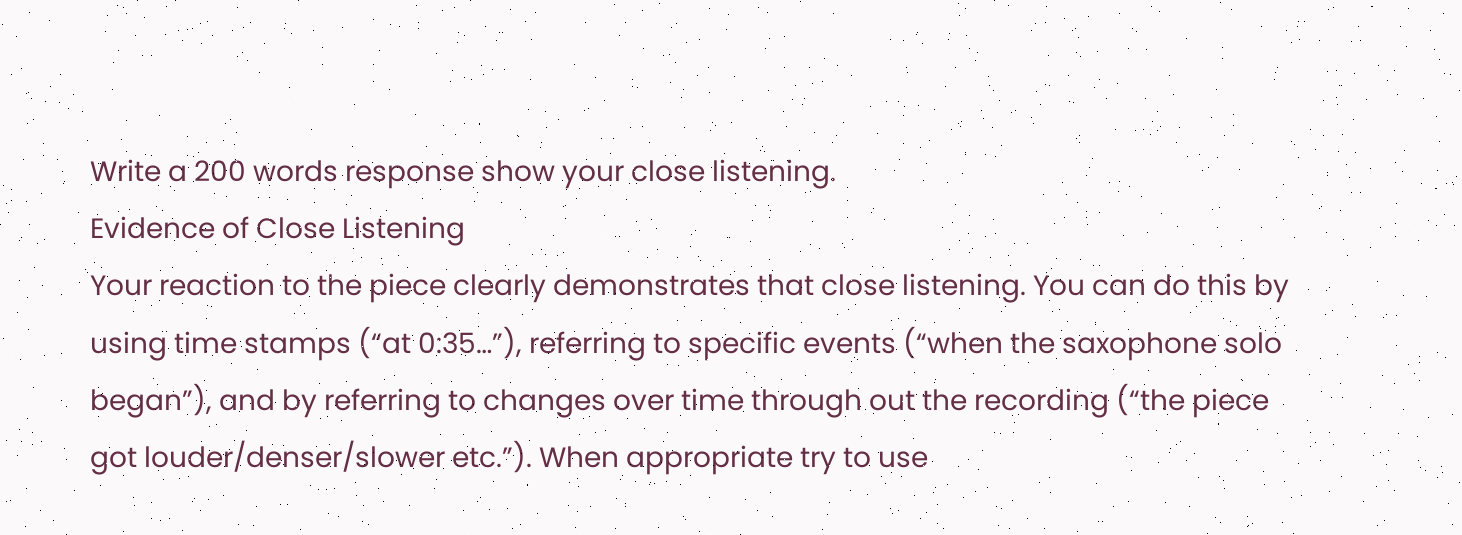Write a 200 words response show your close listening.
Evidence of Close Listening
Your reaction to the piece clearly demonstrates that close listening. You can do this by using time stamps (“at 0:35…”), referring to specific events (“when the saxophone solo began”), and by referring to changes over time through out the recording (“the piece got louder/denser/slower etc.”). When appropriate try to use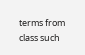terms from class such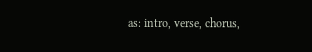as: intro, verse, chorus,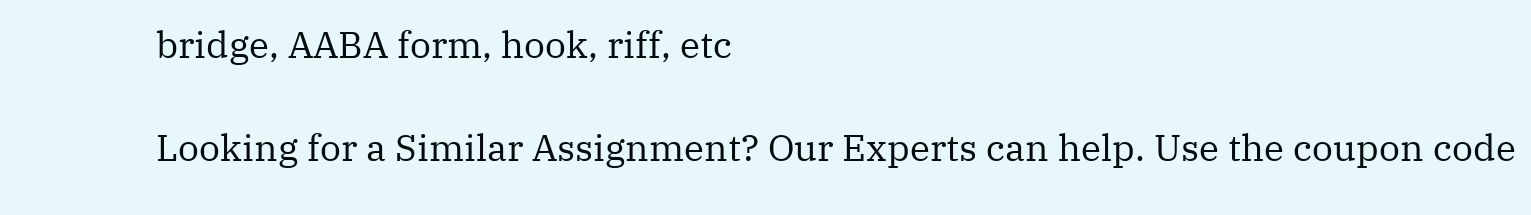bridge, AABA form, hook, riff, etc

Looking for a Similar Assignment? Our Experts can help. Use the coupon code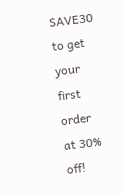SAVE30 to get your first order at 30% off!